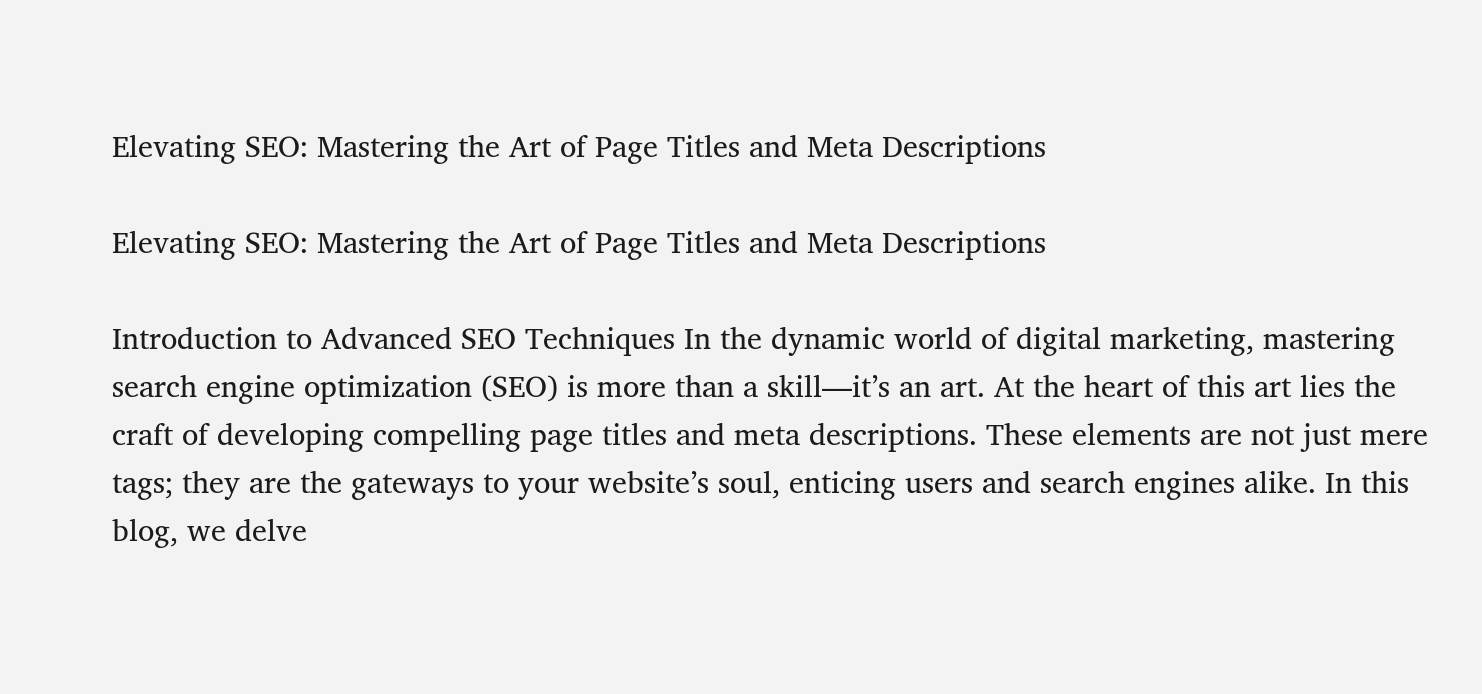Elevating SEO: Mastering the Art of Page Titles and Meta Descriptions

Elevating SEO: Mastering the Art of Page Titles and Meta Descriptions

Introduction to Advanced SEO Techniques In the dynamic world of digital marketing, mastering search engine optimization (SEO) is more than a skill—it’s an art. At the heart of this art lies the craft of developing compelling page titles and meta descriptions. These elements are not just mere tags; they are the gateways to your website’s soul, enticing users and search engines alike. In this blog, we delve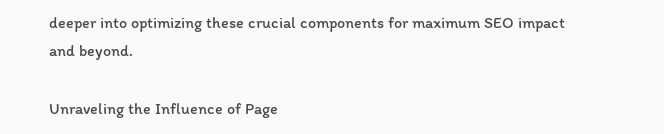deeper into optimizing these crucial components for maximum SEO impact and beyond.

Unraveling the Influence of Page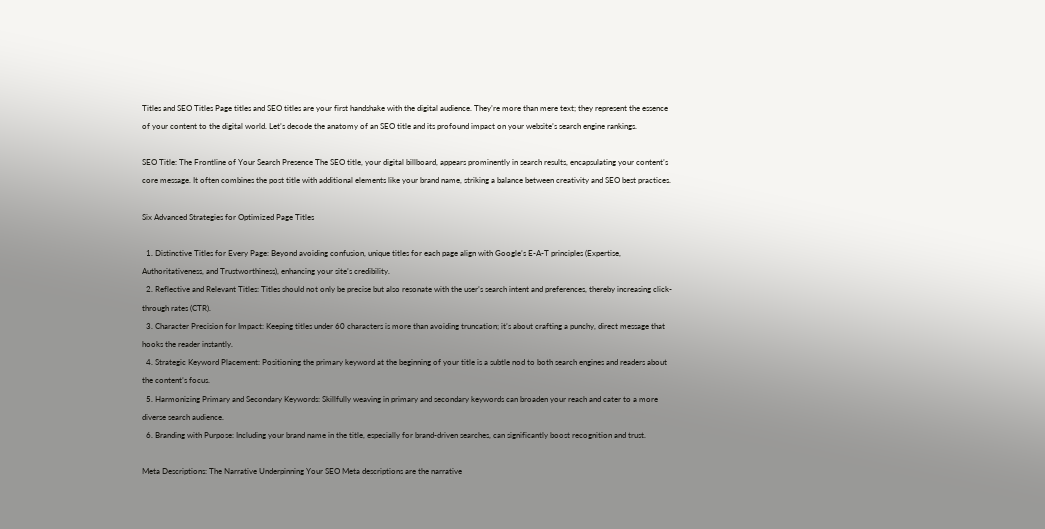Titles and SEO Titles Page titles and SEO titles are your first handshake with the digital audience. They’re more than mere text; they represent the essence of your content to the digital world. Let’s decode the anatomy of an SEO title and its profound impact on your website’s search engine rankings.

SEO Title: The Frontline of Your Search Presence The SEO title, your digital billboard, appears prominently in search results, encapsulating your content’s core message. It often combines the post title with additional elements like your brand name, striking a balance between creativity and SEO best practices.

Six Advanced Strategies for Optimized Page Titles

  1. Distinctive Titles for Every Page: Beyond avoiding confusion, unique titles for each page align with Google’s E-A-T principles (Expertise, Authoritativeness, and Trustworthiness), enhancing your site’s credibility.
  2. Reflective and Relevant Titles: Titles should not only be precise but also resonate with the user’s search intent and preferences, thereby increasing click-through rates (CTR).
  3. Character Precision for Impact: Keeping titles under 60 characters is more than avoiding truncation; it’s about crafting a punchy, direct message that hooks the reader instantly.
  4. Strategic Keyword Placement: Positioning the primary keyword at the beginning of your title is a subtle nod to both search engines and readers about the content’s focus.
  5. Harmonizing Primary and Secondary Keywords: Skillfully weaving in primary and secondary keywords can broaden your reach and cater to a more diverse search audience.
  6. Branding with Purpose: Including your brand name in the title, especially for brand-driven searches, can significantly boost recognition and trust.

Meta Descriptions: The Narrative Underpinning Your SEO Meta descriptions are the narrative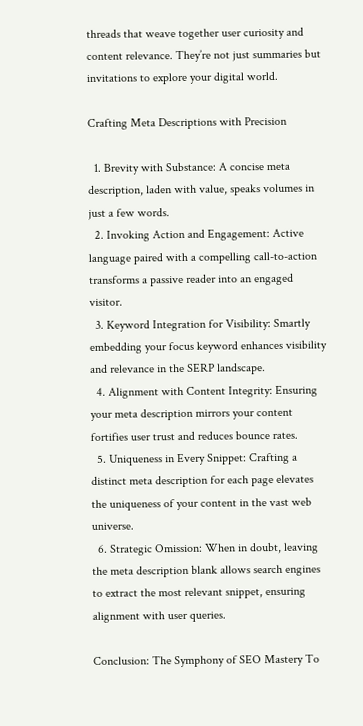threads that weave together user curiosity and content relevance. They’re not just summaries but invitations to explore your digital world.

Crafting Meta Descriptions with Precision

  1. Brevity with Substance: A concise meta description, laden with value, speaks volumes in just a few words.
  2. Invoking Action and Engagement: Active language paired with a compelling call-to-action transforms a passive reader into an engaged visitor.
  3. Keyword Integration for Visibility: Smartly embedding your focus keyword enhances visibility and relevance in the SERP landscape.
  4. Alignment with Content Integrity: Ensuring your meta description mirrors your content fortifies user trust and reduces bounce rates.
  5. Uniqueness in Every Snippet: Crafting a distinct meta description for each page elevates the uniqueness of your content in the vast web universe.
  6. Strategic Omission: When in doubt, leaving the meta description blank allows search engines to extract the most relevant snippet, ensuring alignment with user queries.

Conclusion: The Symphony of SEO Mastery To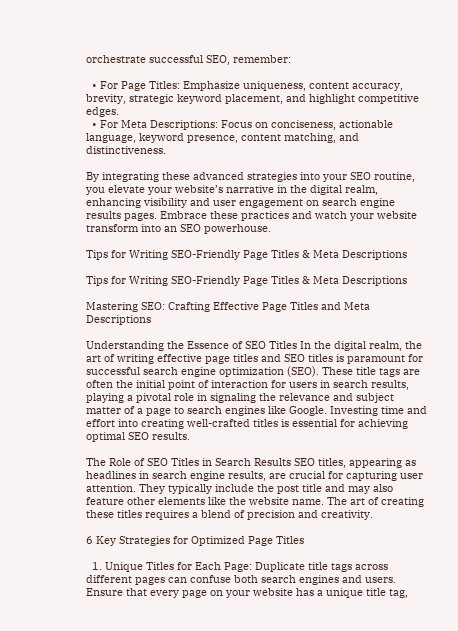orchestrate successful SEO, remember:

  • For Page Titles: Emphasize uniqueness, content accuracy, brevity, strategic keyword placement, and highlight competitive edges.
  • For Meta Descriptions: Focus on conciseness, actionable language, keyword presence, content matching, and distinctiveness.

By integrating these advanced strategies into your SEO routine, you elevate your website’s narrative in the digital realm, enhancing visibility and user engagement on search engine results pages. Embrace these practices and watch your website transform into an SEO powerhouse.

Tips for Writing SEO-Friendly Page Titles & Meta Descriptions

Tips for Writing SEO-Friendly Page Titles & Meta Descriptions

Mastering SEO: Crafting Effective Page Titles and Meta Descriptions

Understanding the Essence of SEO Titles In the digital realm, the art of writing effective page titles and SEO titles is paramount for successful search engine optimization (SEO). These title tags are often the initial point of interaction for users in search results, playing a pivotal role in signaling the relevance and subject matter of a page to search engines like Google. Investing time and effort into creating well-crafted titles is essential for achieving optimal SEO results.

The Role of SEO Titles in Search Results SEO titles, appearing as headlines in search engine results, are crucial for capturing user attention. They typically include the post title and may also feature other elements like the website name. The art of creating these titles requires a blend of precision and creativity.

6 Key Strategies for Optimized Page Titles

  1. Unique Titles for Each Page: Duplicate title tags across different pages can confuse both search engines and users. Ensure that every page on your website has a unique title tag,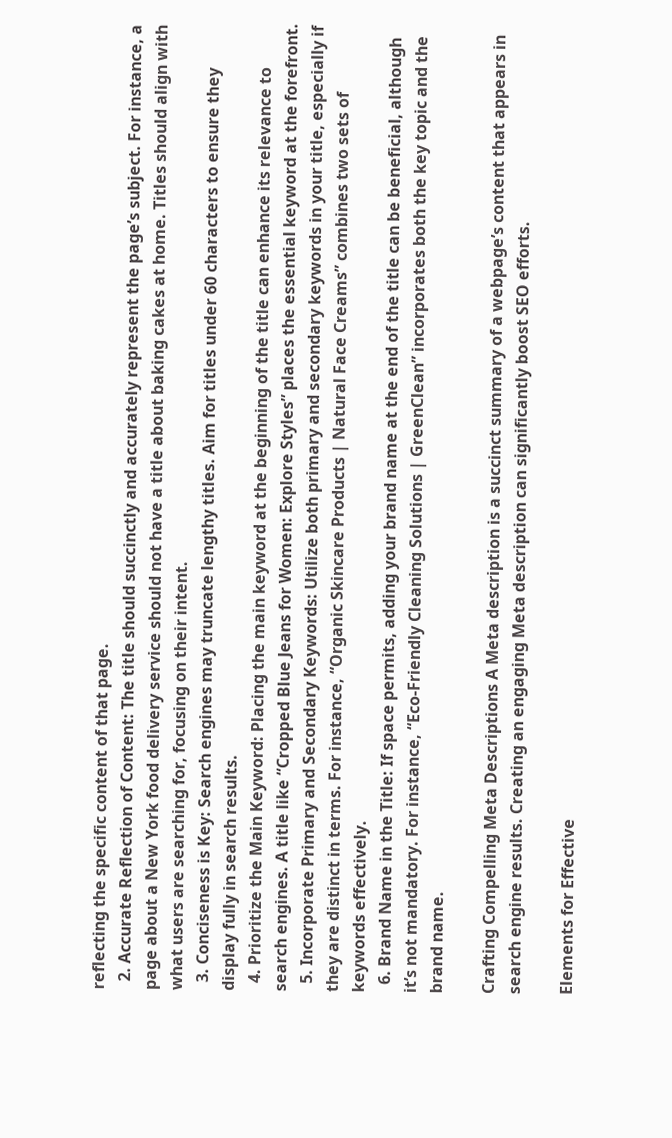reflecting the specific content of that page.
  2. Accurate Reflection of Content: The title should succinctly and accurately represent the page’s subject. For instance, a page about a New York food delivery service should not have a title about baking cakes at home. Titles should align with what users are searching for, focusing on their intent.
  3. Conciseness is Key: Search engines may truncate lengthy titles. Aim for titles under 60 characters to ensure they display fully in search results.
  4. Prioritize the Main Keyword: Placing the main keyword at the beginning of the title can enhance its relevance to search engines. A title like “Cropped Blue Jeans for Women: Explore Styles” places the essential keyword at the forefront.
  5. Incorporate Primary and Secondary Keywords: Utilize both primary and secondary keywords in your title, especially if they are distinct in terms. For instance, “Organic Skincare Products | Natural Face Creams” combines two sets of keywords effectively.
  6. Brand Name in the Title: If space permits, adding your brand name at the end of the title can be beneficial, although it’s not mandatory. For instance, “Eco-Friendly Cleaning Solutions | GreenClean” incorporates both the key topic and the brand name.

Crafting Compelling Meta Descriptions A Meta description is a succinct summary of a webpage’s content that appears in search engine results. Creating an engaging Meta description can significantly boost SEO efforts.

Elements for Effective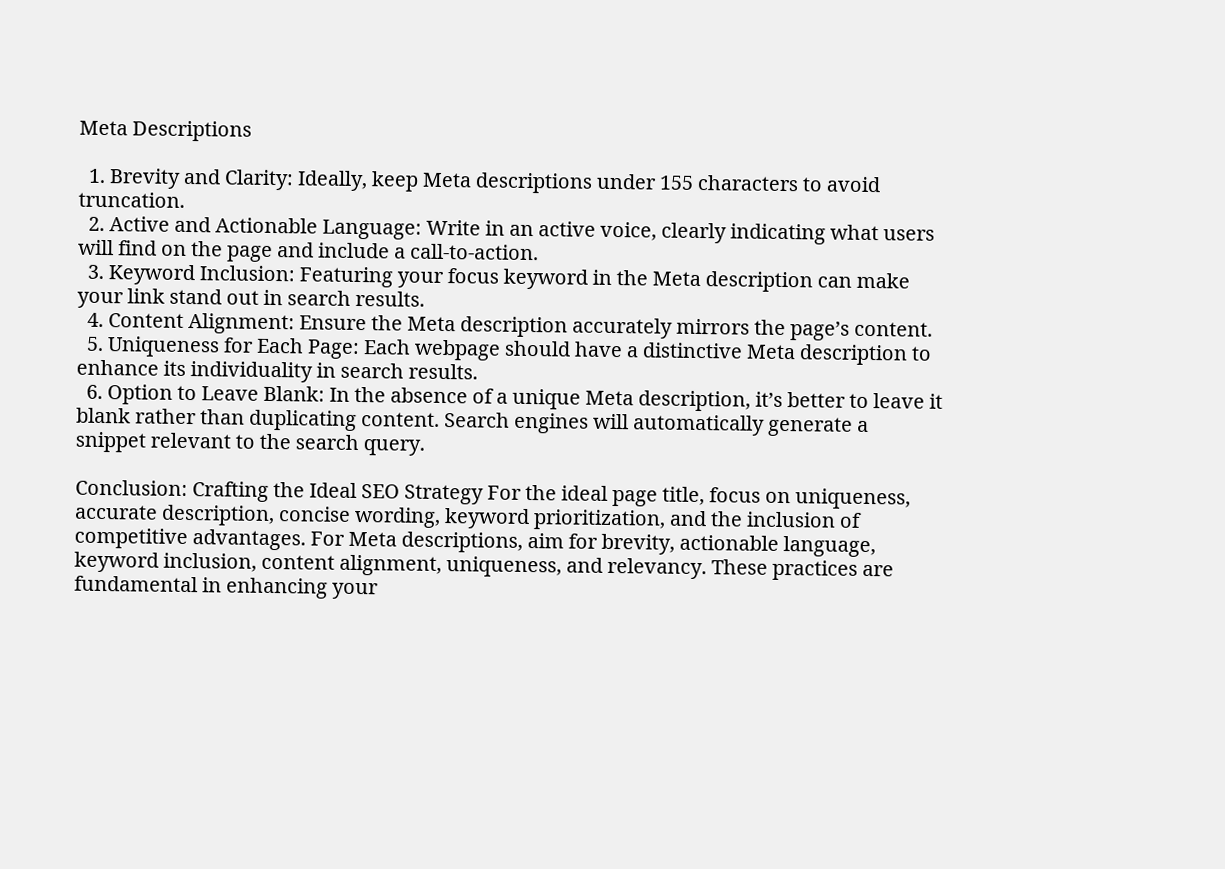Meta Descriptions

  1. Brevity and Clarity: Ideally, keep Meta descriptions under 155 characters to avoid truncation.
  2. Active and Actionable Language: Write in an active voice, clearly indicating what users will find on the page and include a call-to-action.
  3. Keyword Inclusion: Featuring your focus keyword in the Meta description can make your link stand out in search results.
  4. Content Alignment: Ensure the Meta description accurately mirrors the page’s content.
  5. Uniqueness for Each Page: Each webpage should have a distinctive Meta description to enhance its individuality in search results.
  6. Option to Leave Blank: In the absence of a unique Meta description, it’s better to leave it blank rather than duplicating content. Search engines will automatically generate a snippet relevant to the search query.

Conclusion: Crafting the Ideal SEO Strategy For the ideal page title, focus on uniqueness, accurate description, concise wording, keyword prioritization, and the inclusion of competitive advantages. For Meta descriptions, aim for brevity, actionable language, keyword inclusion, content alignment, uniqueness, and relevancy. These practices are fundamental in enhancing your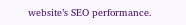website’s SEO performance.